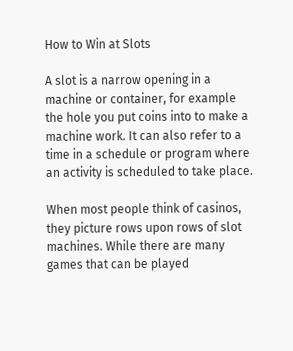How to Win at Slots

A slot is a narrow opening in a machine or container, for example the hole you put coins into to make a machine work. It can also refer to a time in a schedule or program where an activity is scheduled to take place.

When most people think of casinos, they picture rows upon rows of slot machines. While there are many games that can be played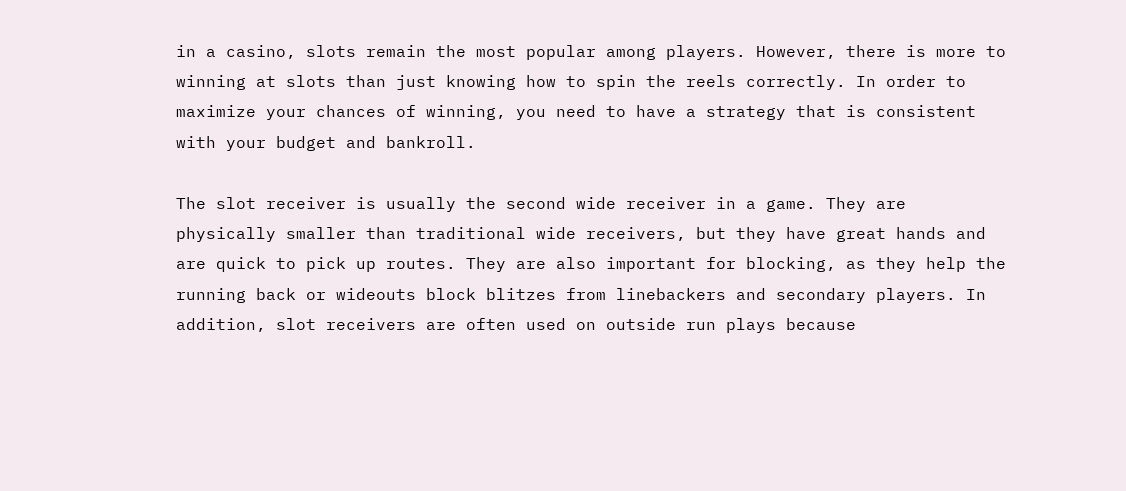in a casino, slots remain the most popular among players. However, there is more to winning at slots than just knowing how to spin the reels correctly. In order to maximize your chances of winning, you need to have a strategy that is consistent with your budget and bankroll.

The slot receiver is usually the second wide receiver in a game. They are physically smaller than traditional wide receivers, but they have great hands and are quick to pick up routes. They are also important for blocking, as they help the running back or wideouts block blitzes from linebackers and secondary players. In addition, slot receivers are often used on outside run plays because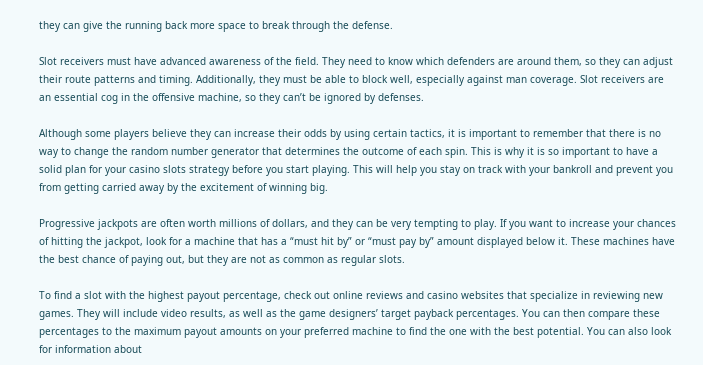they can give the running back more space to break through the defense.

Slot receivers must have advanced awareness of the field. They need to know which defenders are around them, so they can adjust their route patterns and timing. Additionally, they must be able to block well, especially against man coverage. Slot receivers are an essential cog in the offensive machine, so they can’t be ignored by defenses.

Although some players believe they can increase their odds by using certain tactics, it is important to remember that there is no way to change the random number generator that determines the outcome of each spin. This is why it is so important to have a solid plan for your casino slots strategy before you start playing. This will help you stay on track with your bankroll and prevent you from getting carried away by the excitement of winning big.

Progressive jackpots are often worth millions of dollars, and they can be very tempting to play. If you want to increase your chances of hitting the jackpot, look for a machine that has a “must hit by” or “must pay by” amount displayed below it. These machines have the best chance of paying out, but they are not as common as regular slots.

To find a slot with the highest payout percentage, check out online reviews and casino websites that specialize in reviewing new games. They will include video results, as well as the game designers’ target payback percentages. You can then compare these percentages to the maximum payout amounts on your preferred machine to find the one with the best potential. You can also look for information about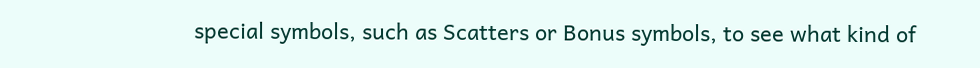special symbols, such as Scatters or Bonus symbols, to see what kind of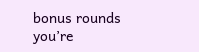bonus rounds you’re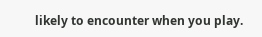likely to encounter when you play.